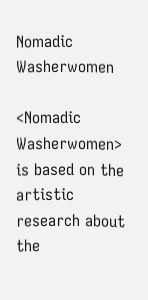Nomadic Washerwomen

<Nomadic Washerwomen> is based on the artistic research about the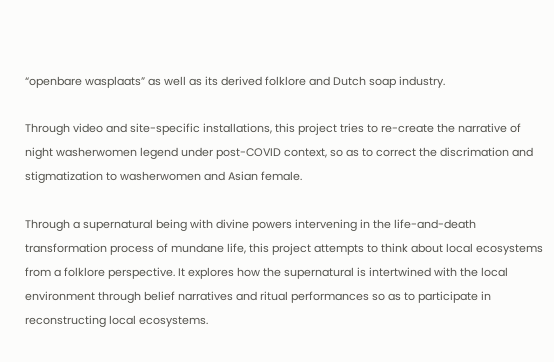“openbare wasplaats” as well as its derived folklore and Dutch soap industry.

Through video and site-specific installations, this project tries to re-create the narrative of night washerwomen legend under post-COVID context, so as to correct the discrimation and stigmatization to washerwomen and Asian female.

Through a supernatural being with divine powers intervening in the life-and-death transformation process of mundane life, this project attempts to think about local ecosystems from a folklore perspective. It explores how the supernatural is intertwined with the local environment through belief narratives and ritual performances so as to participate in reconstructing local ecosystems.